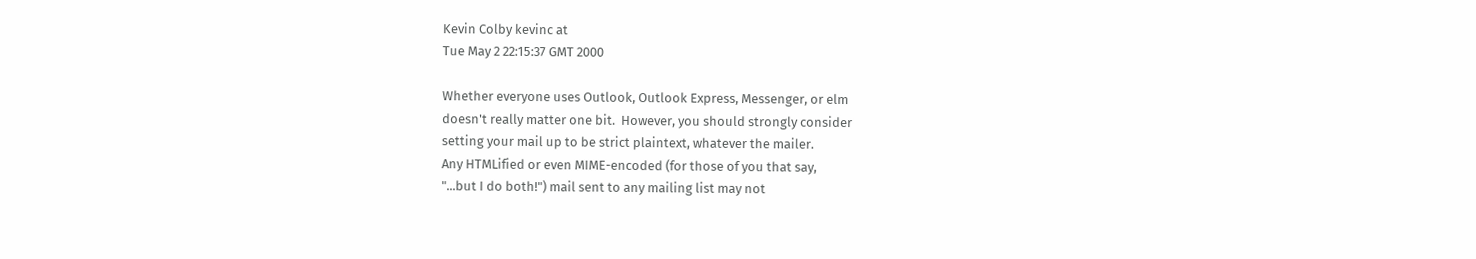Kevin Colby kevinc at
Tue May 2 22:15:37 GMT 2000

Whether everyone uses Outlook, Outlook Express, Messenger, or elm
doesn't really matter one bit.  However, you should strongly consider
setting your mail up to be strict plaintext, whatever the mailer.
Any HTMLified or even MIME-encoded (for those of you that say,
"...but I do both!") mail sent to any mailing list may not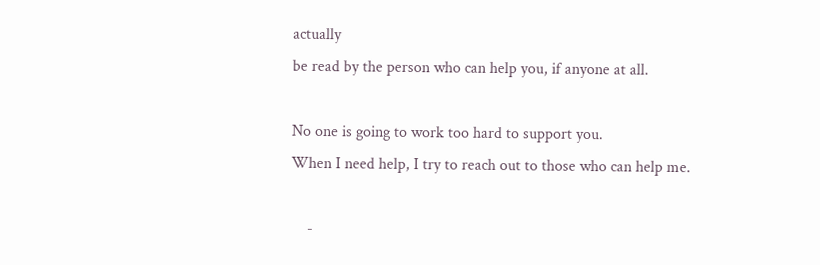actually
be read by the person who can help you, if anyone at all.

No one is going to work too hard to support you.
When I need help, I try to reach out to those who can help me.

    -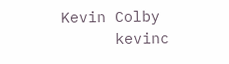Kevin Colby
      kevinc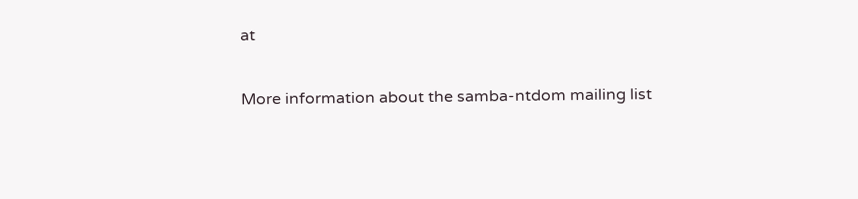at

More information about the samba-ntdom mailing list